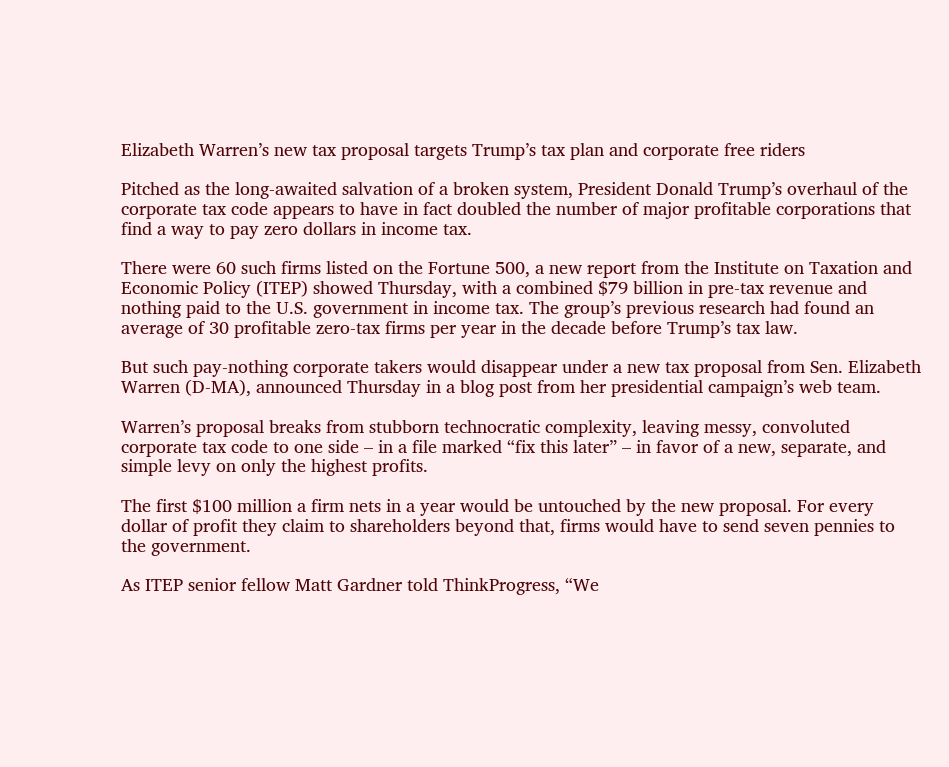Elizabeth Warren’s new tax proposal targets Trump’s tax plan and corporate free riders

Pitched as the long-awaited salvation of a broken system, President Donald Trump’s overhaul of the corporate tax code appears to have in fact doubled the number of major profitable corporations that find a way to pay zero dollars in income tax.

There were 60 such firms listed on the Fortune 500, a new report from the Institute on Taxation and Economic Policy (ITEP) showed Thursday, with a combined $79 billion in pre-tax revenue and nothing paid to the U.S. government in income tax. The group’s previous research had found an average of 30 profitable zero-tax firms per year in the decade before Trump’s tax law.

But such pay-nothing corporate takers would disappear under a new tax proposal from Sen. Elizabeth Warren (D-MA), announced Thursday in a blog post from her presidential campaign’s web team.

Warren’s proposal breaks from stubborn technocratic complexity, leaving messy, convoluted corporate tax code to one side – in a file marked “fix this later” – in favor of a new, separate, and simple levy on only the highest profits.

The first $100 million a firm nets in a year would be untouched by the new proposal. For every dollar of profit they claim to shareholders beyond that, firms would have to send seven pennies to the government.

As ITEP senior fellow Matt Gardner told ThinkProgress, “We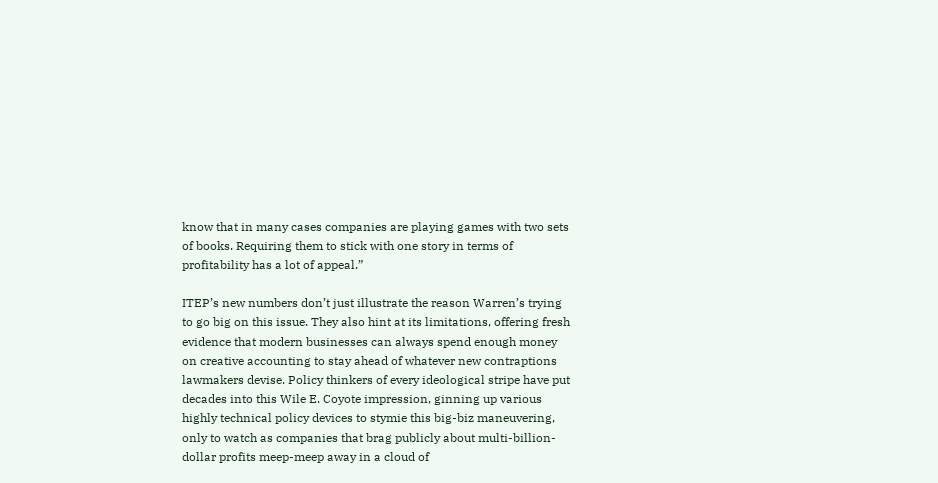know that in many cases companies are playing games with two sets of books. Requiring them to stick with one story in terms of profitability has a lot of appeal.”

ITEP’s new numbers don’t just illustrate the reason Warren’s trying to go big on this issue. They also hint at its limitations, offering fresh evidence that modern businesses can always spend enough money on creative accounting to stay ahead of whatever new contraptions lawmakers devise. Policy thinkers of every ideological stripe have put decades into this Wile E. Coyote impression, ginning up various highly technical policy devices to stymie this big-biz maneuvering, only to watch as companies that brag publicly about multi-billion-dollar profits meep-meep away in a cloud of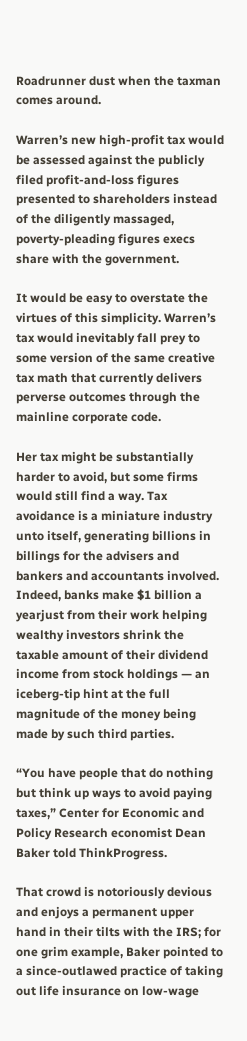Roadrunner dust when the taxman comes around.

Warren’s new high-profit tax would be assessed against the publicly filed profit-and-loss figures presented to shareholders instead of the diligently massaged, poverty-pleading figures execs share with the government.

It would be easy to overstate the virtues of this simplicity. Warren’s tax would inevitably fall prey to some version of the same creative tax math that currently delivers perverse outcomes through the mainline corporate code.

Her tax might be substantially harder to avoid, but some firms would still find a way. Tax avoidance is a miniature industry unto itself, generating billions in billings for the advisers and bankers and accountants involved. Indeed, banks make $1 billion a yearjust from their work helping wealthy investors shrink the taxable amount of their dividend income from stock holdings — an iceberg-tip hint at the full magnitude of the money being made by such third parties.

“You have people that do nothing but think up ways to avoid paying taxes,” Center for Economic and Policy Research economist Dean Baker told ThinkProgress.

That crowd is notoriously devious and enjoys a permanent upper hand in their tilts with the IRS; for one grim example, Baker pointed to a since-outlawed practice of taking out life insurance on low-wage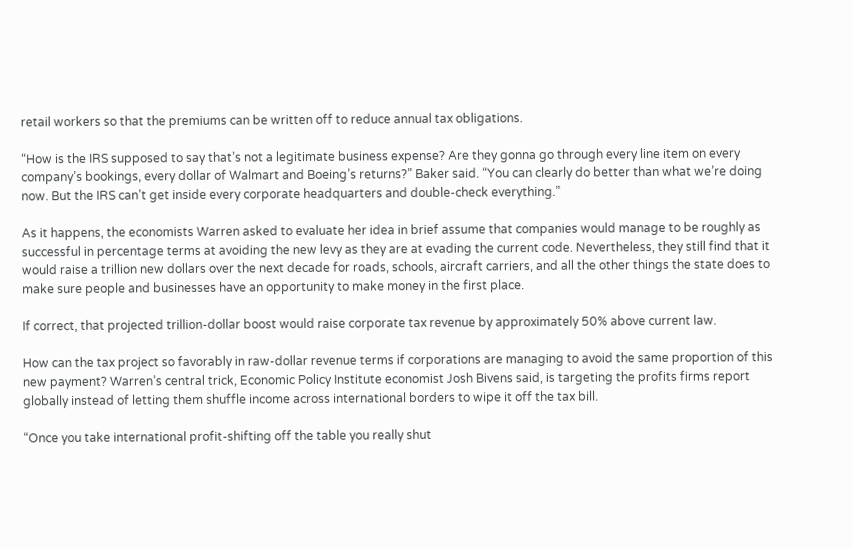retail workers so that the premiums can be written off to reduce annual tax obligations.

“How is the IRS supposed to say that’s not a legitimate business expense? Are they gonna go through every line item on every company’s bookings, every dollar of Walmart and Boeing’s returns?” Baker said. “You can clearly do better than what we’re doing now. But the IRS can’t get inside every corporate headquarters and double-check everything.”

As it happens, the economists Warren asked to evaluate her idea in brief assume that companies would manage to be roughly as successful in percentage terms at avoiding the new levy as they are at evading the current code. Nevertheless, they still find that it would raise a trillion new dollars over the next decade for roads, schools, aircraft carriers, and all the other things the state does to make sure people and businesses have an opportunity to make money in the first place.

If correct, that projected trillion-dollar boost would raise corporate tax revenue by approximately 50% above current law.

How can the tax project so favorably in raw-dollar revenue terms if corporations are managing to avoid the same proportion of this new payment? Warren’s central trick, Economic Policy Institute economist Josh Bivens said, is targeting the profits firms report globally instead of letting them shuffle income across international borders to wipe it off the tax bill.

“Once you take international profit-shifting off the table you really shut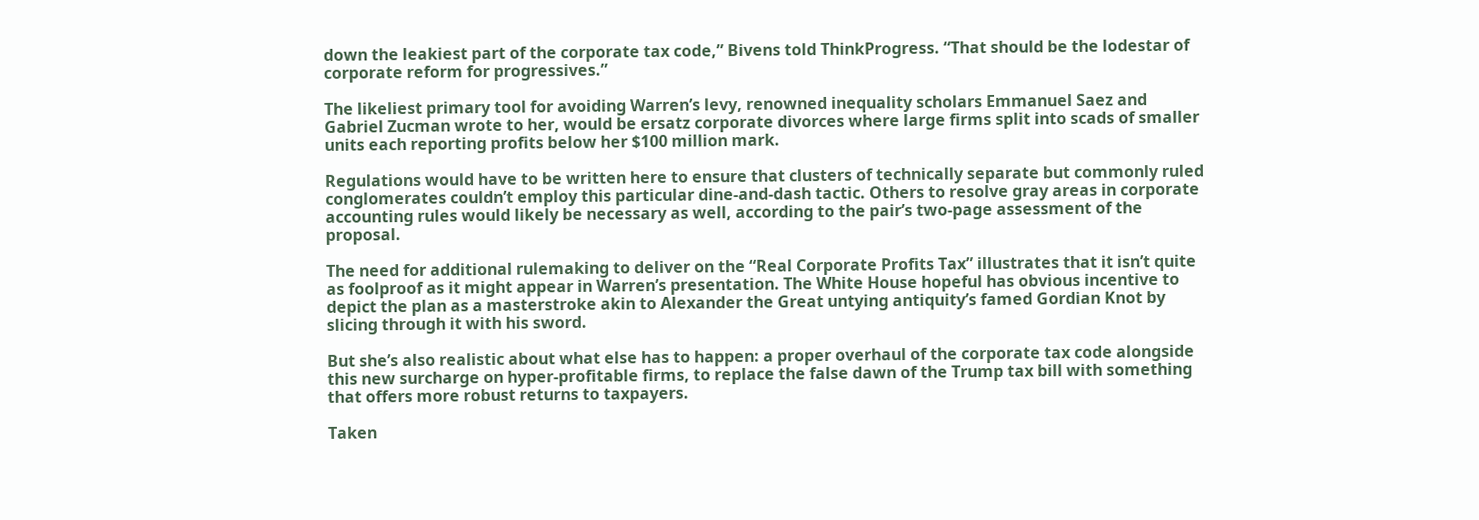down the leakiest part of the corporate tax code,” Bivens told ThinkProgress. “That should be the lodestar of corporate reform for progressives.”

The likeliest primary tool for avoiding Warren’s levy, renowned inequality scholars Emmanuel Saez and Gabriel Zucman wrote to her, would be ersatz corporate divorces where large firms split into scads of smaller units each reporting profits below her $100 million mark.

Regulations would have to be written here to ensure that clusters of technically separate but commonly ruled conglomerates couldn’t employ this particular dine-and-dash tactic. Others to resolve gray areas in corporate accounting rules would likely be necessary as well, according to the pair’s two-page assessment of the proposal.

The need for additional rulemaking to deliver on the “Real Corporate Profits Tax” illustrates that it isn’t quite as foolproof as it might appear in Warren’s presentation. The White House hopeful has obvious incentive to depict the plan as a masterstroke akin to Alexander the Great untying antiquity’s famed Gordian Knot by slicing through it with his sword.

But she’s also realistic about what else has to happen: a proper overhaul of the corporate tax code alongside this new surcharge on hyper-profitable firms, to replace the false dawn of the Trump tax bill with something that offers more robust returns to taxpayers.

Taken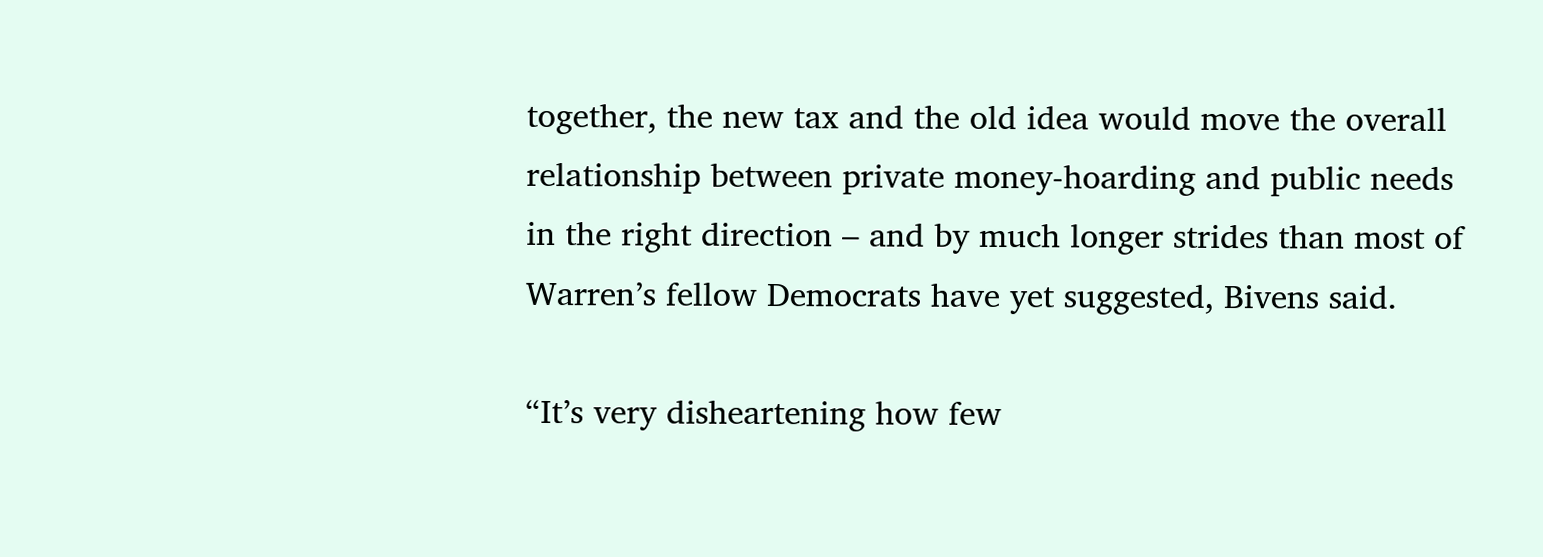together, the new tax and the old idea would move the overall relationship between private money-hoarding and public needs in the right direction – and by much longer strides than most of Warren’s fellow Democrats have yet suggested, Bivens said.

“It’s very disheartening how few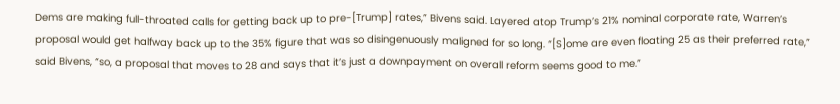Dems are making full-throated calls for getting back up to pre-[Trump] rates,” Bivens said. Layered atop Trump’s 21% nominal corporate rate, Warren’s proposal would get halfway back up to the 35% figure that was so disingenuously maligned for so long. “[S]ome are even floating 25 as their preferred rate,” said Bivens, “so, a proposal that moves to 28 and says that it’s just a downpayment on overall reform seems good to me.”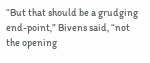“But that should be a grudging end-point,” Bivens said, “not the opening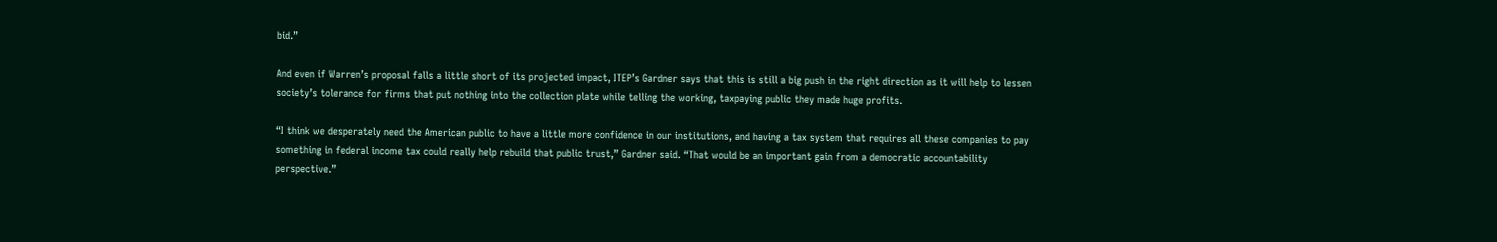bid.”

And even if Warren’s proposal falls a little short of its projected impact, ITEP’s Gardner says that this is still a big push in the right direction as it will help to lessen society’s tolerance for firms that put nothing into the collection plate while telling the working, taxpaying public they made huge profits.

“I think we desperately need the American public to have a little more confidence in our institutions, and having a tax system that requires all these companies to pay something in federal income tax could really help rebuild that public trust,” Gardner said. “That would be an important gain from a democratic accountability perspective.”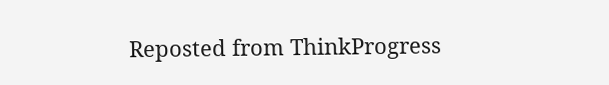Reposted from ThinkProgress